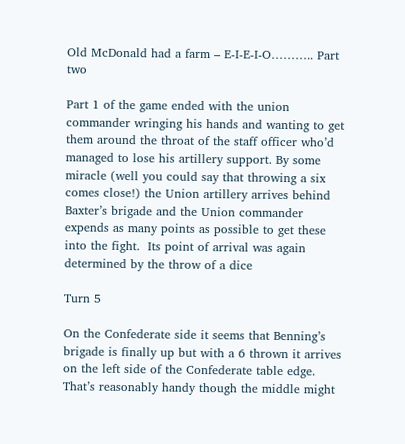Old McDonald had a farm – E-I-E-I-O……….. Part two

Part 1 of the game ended with the union commander wringing his hands and wanting to get them around the throat of the staff officer who’d managed to lose his artillery support. By some miracle (well you could say that throwing a six comes close!) the Union artillery arrives behind Baxter’s brigade and the Union commander expends as many points as possible to get these into the fight.  Its point of arrival was again determined by the throw of a dice

Turn 5

On the Confederate side it seems that Benning’s brigade is finally up but with a 6 thrown it arrives on the left side of the Confederate table edge. That’s reasonably handy though the middle might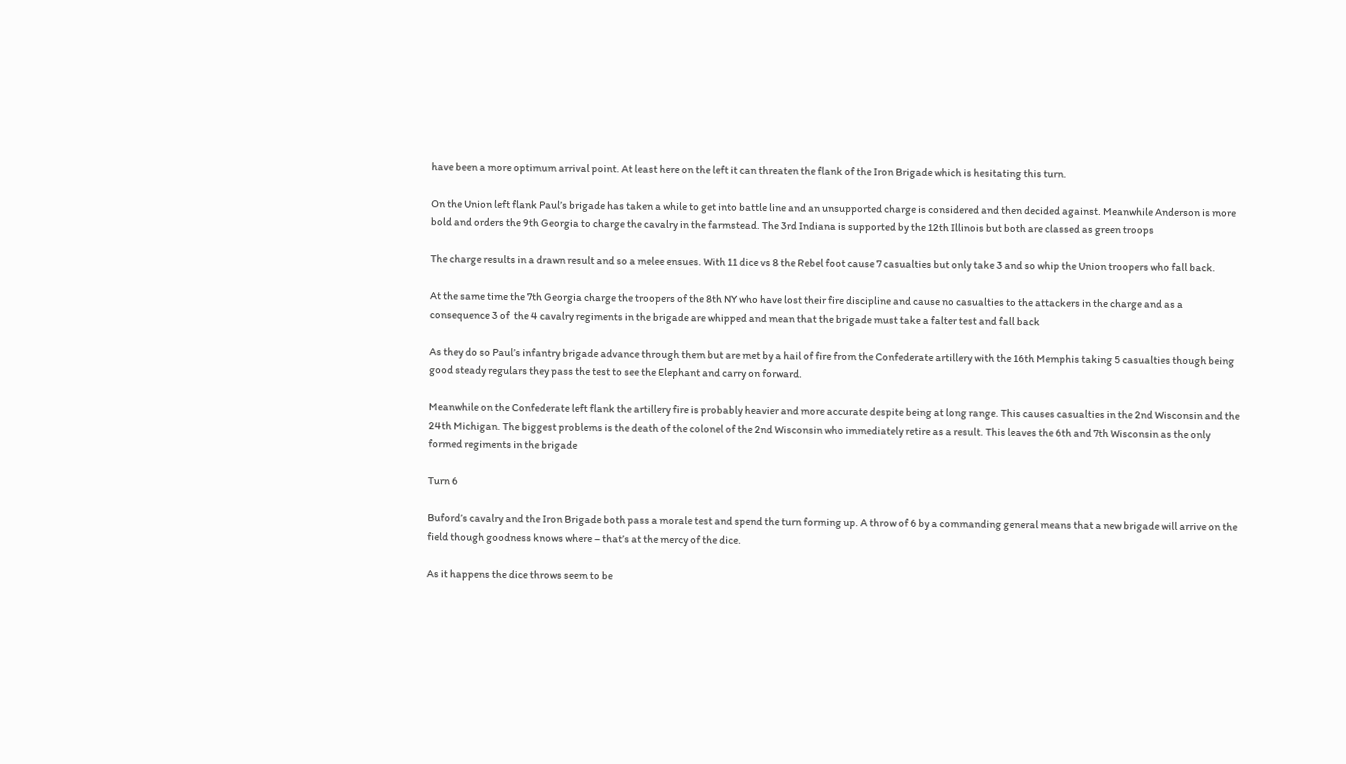have been a more optimum arrival point. At least here on the left it can threaten the flank of the Iron Brigade which is hesitating this turn.

On the Union left flank Paul’s brigade has taken a while to get into battle line and an unsupported charge is considered and then decided against. Meanwhile Anderson is more bold and orders the 9th Georgia to charge the cavalry in the farmstead. The 3rd Indiana is supported by the 12th Illinois but both are classed as green troops

The charge results in a drawn result and so a melee ensues. With 11 dice vs 8 the Rebel foot cause 7 casualties but only take 3 and so whip the Union troopers who fall back.

At the same time the 7th Georgia charge the troopers of the 8th NY who have lost their fire discipline and cause no casualties to the attackers in the charge and as a consequence 3 of  the 4 cavalry regiments in the brigade are whipped and mean that the brigade must take a falter test and fall back

As they do so Paul’s infantry brigade advance through them but are met by a hail of fire from the Confederate artillery with the 16th Memphis taking 5 casualties though being good steady regulars they pass the test to see the Elephant and carry on forward.

Meanwhile on the Confederate left flank the artillery fire is probably heavier and more accurate despite being at long range. This causes casualties in the 2nd Wisconsin and the 24th Michigan. The biggest problems is the death of the colonel of the 2nd Wisconsin who immediately retire as a result. This leaves the 6th and 7th Wisconsin as the only formed regiments in the brigade

Turn 6

Buford’s cavalry and the Iron Brigade both pass a morale test and spend the turn forming up. A throw of 6 by a commanding general means that a new brigade will arrive on the field though goodness knows where – that’s at the mercy of the dice.

As it happens the dice throws seem to be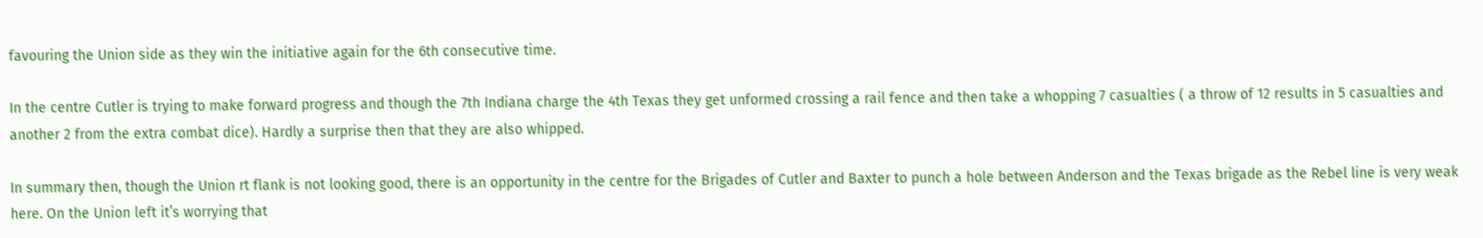favouring the Union side as they win the initiative again for the 6th consecutive time.

In the centre Cutler is trying to make forward progress and though the 7th Indiana charge the 4th Texas they get unformed crossing a rail fence and then take a whopping 7 casualties ( a throw of 12 results in 5 casualties and another 2 from the extra combat dice). Hardly a surprise then that they are also whipped.

In summary then, though the Union rt flank is not looking good, there is an opportunity in the centre for the Brigades of Cutler and Baxter to punch a hole between Anderson and the Texas brigade as the Rebel line is very weak here. On the Union left it’s worrying that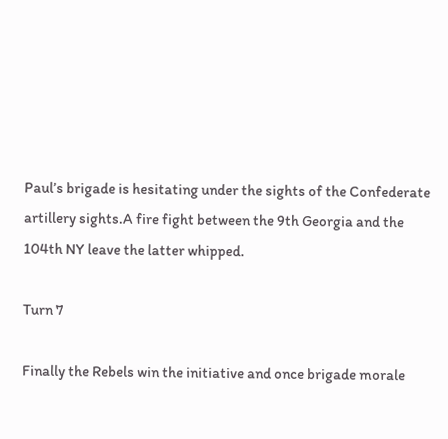Paul’s brigade is hesitating under the sights of the Confederate artillery sights.A fire fight between the 9th Georgia and the 104th NY leave the latter whipped.

Turn 7

Finally the Rebels win the initiative and once brigade morale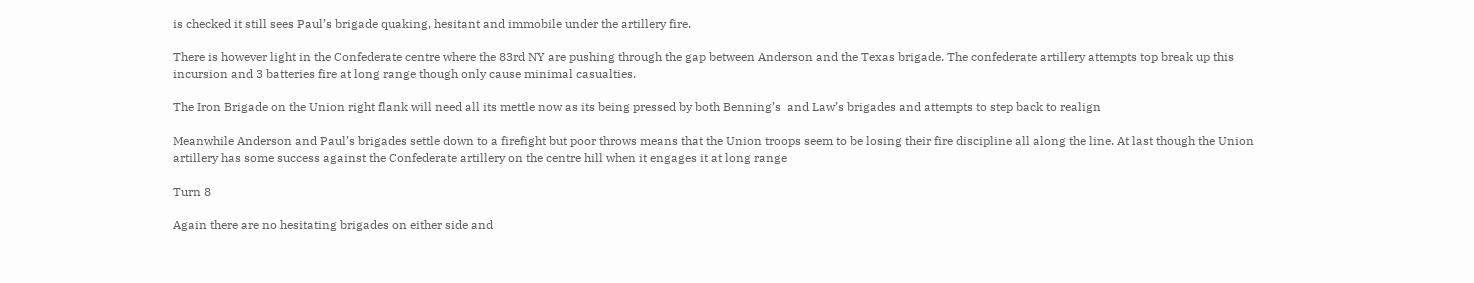is checked it still sees Paul’s brigade quaking, hesitant and immobile under the artillery fire.

There is however light in the Confederate centre where the 83rd NY are pushing through the gap between Anderson and the Texas brigade. The confederate artillery attempts top break up this incursion and 3 batteries fire at long range though only cause minimal casualties.

The Iron Brigade on the Union right flank will need all its mettle now as its being pressed by both Benning’s  and Law’s brigades and attempts to step back to realign

Meanwhile Anderson and Paul’s brigades settle down to a firefight but poor throws means that the Union troops seem to be losing their fire discipline all along the line. At last though the Union artillery has some success against the Confederate artillery on the centre hill when it engages it at long range

Turn 8

Again there are no hesitating brigades on either side and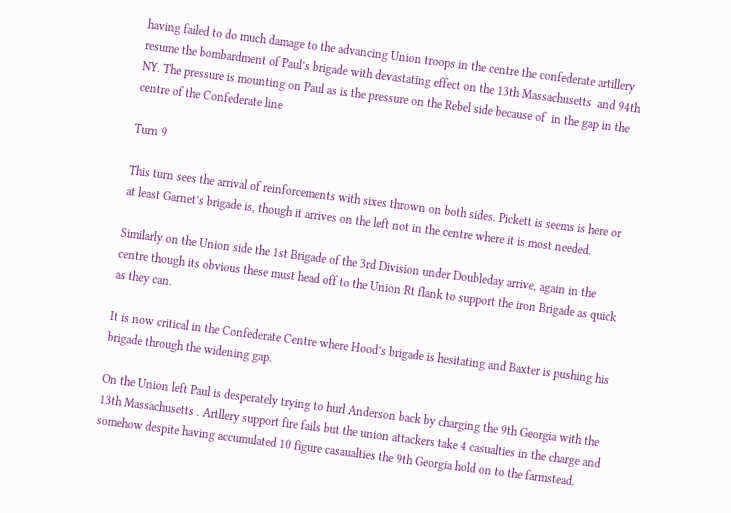having failed to do much damage to the advancing Union troops in the centre the confederate artillery resume the bombardment of Paul’s brigade with devastating effect on the 13th Massachusetts  and 94th NY. The pressure is mounting on Paul as is the pressure on the Rebel side because of  in the gap in the centre of the Confederate line

Turn 9

This turn sees the arrival of reinforcements with sixes thrown on both sides. Pickett is seems is here or at least Garnet’s brigade is, though it arrives on the left not in the centre where it is most needed.

Similarly on the Union side the 1st Brigade of the 3rd Division under Doubleday arrive, again in the centre though its obvious these must head off to the Union Rt flank to support the iron Brigade as quick as they can.

It is now critical in the Confederate Centre where Hood’s brigade is hesitating and Baxter is pushing his brigade through the widening gap.

On the Union left Paul is desperately trying to hurl Anderson back by charging the 9th Georgia with the 13th Massachusetts . Artllery support fire fails but the union attackers take 4 casualties in the charge and somehow despite having accumulated 10 figure casaualties the 9th Georgia hold on to the farmstead.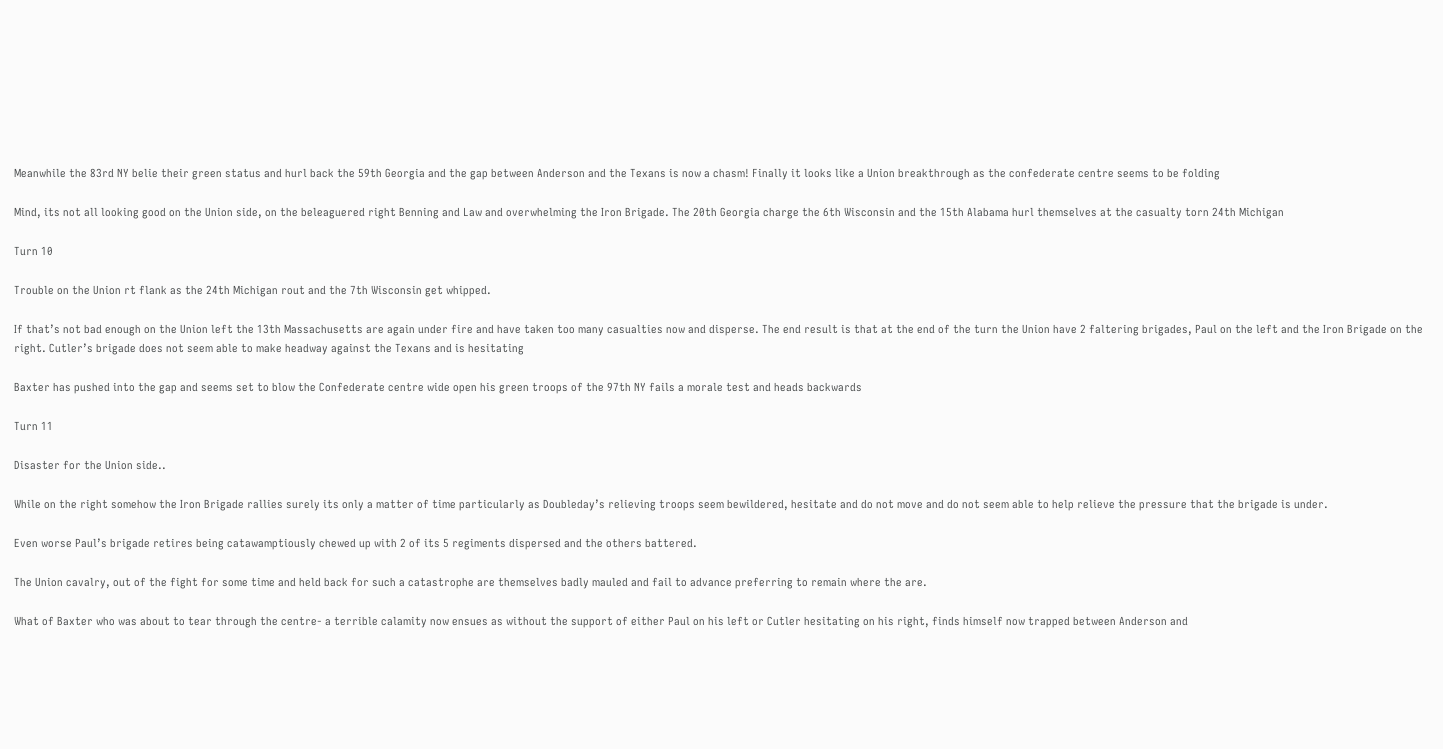Meanwhile the 83rd NY belie their green status and hurl back the 59th Georgia and the gap between Anderson and the Texans is now a chasm! Finally it looks like a Union breakthrough as the confederate centre seems to be folding

Mind, its not all looking good on the Union side, on the beleaguered right Benning and Law and overwhelming the Iron Brigade. The 20th Georgia charge the 6th Wisconsin and the 15th Alabama hurl themselves at the casualty torn 24th Michigan

Turn 10

Trouble on the Union rt flank as the 24th Michigan rout and the 7th Wisconsin get whipped.

If that’s not bad enough on the Union left the 13th Massachusetts are again under fire and have taken too many casualties now and disperse. The end result is that at the end of the turn the Union have 2 faltering brigades, Paul on the left and the Iron Brigade on the right. Cutler’s brigade does not seem able to make headway against the Texans and is hesitating

Baxter has pushed into the gap and seems set to blow the Confederate centre wide open his green troops of the 97th NY fails a morale test and heads backwards

Turn 11

Disaster for the Union side..

While on the right somehow the Iron Brigade rallies surely its only a matter of time particularly as Doubleday’s relieving troops seem bewildered, hesitate and do not move and do not seem able to help relieve the pressure that the brigade is under.

Even worse Paul’s brigade retires being catawamptiously chewed up with 2 of its 5 regiments dispersed and the others battered.

The Union cavalry, out of the fight for some time and held back for such a catastrophe are themselves badly mauled and fail to advance preferring to remain where the are.

What of Baxter who was about to tear through the centre- a terrible calamity now ensues as without the support of either Paul on his left or Cutler hesitating on his right, finds himself now trapped between Anderson and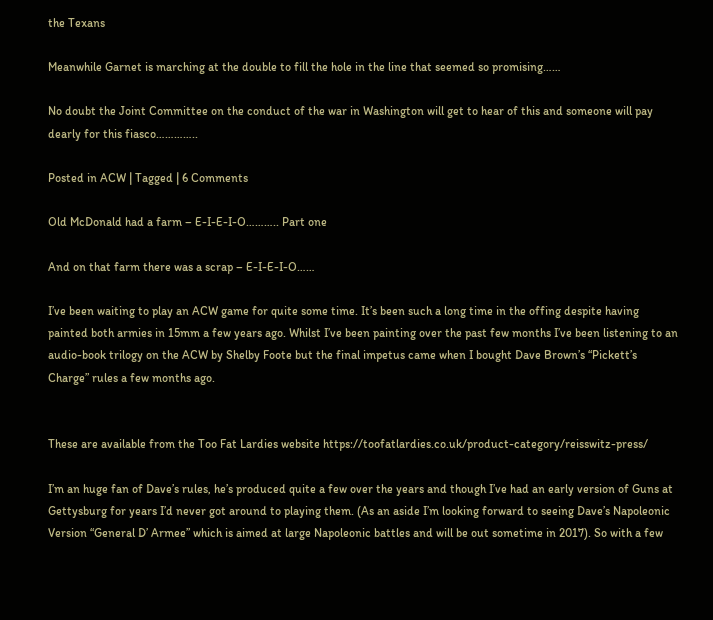the Texans

Meanwhile Garnet is marching at the double to fill the hole in the line that seemed so promising……

No doubt the Joint Committee on the conduct of the war in Washington will get to hear of this and someone will pay dearly for this fiasco…………..

Posted in ACW | Tagged | 6 Comments

Old McDonald had a farm – E-I-E-I-O……….. Part one

And on that farm there was a scrap – E-I-E-I-O……

I’ve been waiting to play an ACW game for quite some time. It’s been such a long time in the offing despite having painted both armies in 15mm a few years ago. Whilst I’ve been painting over the past few months I’ve been listening to an audio-book trilogy on the ACW by Shelby Foote but the final impetus came when I bought Dave Brown’s “Pickett’s Charge” rules a few months ago.


These are available from the Too Fat Lardies website https://toofatlardies.co.uk/product-category/reisswitz-press/

I’m an huge fan of Dave’s rules, he’s produced quite a few over the years and though I’ve had an early version of Guns at Gettysburg for years I’d never got around to playing them. (As an aside I’m looking forward to seeing Dave’s Napoleonic Version “General D’ Armee” which is aimed at large Napoleonic battles and will be out sometime in 2017). So with a few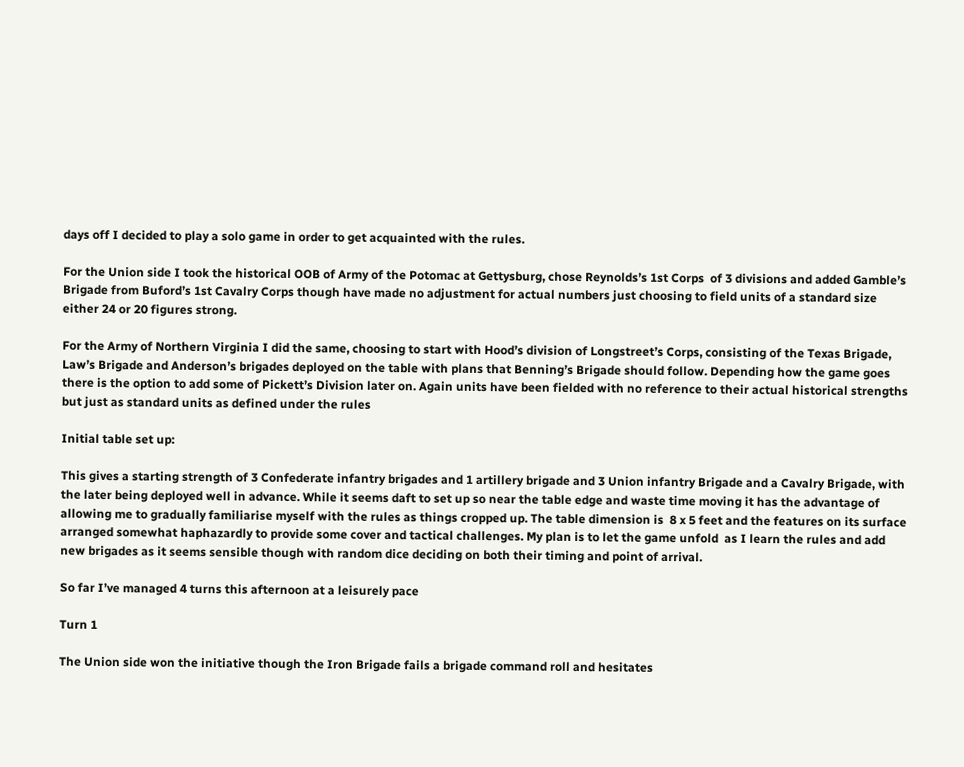days off I decided to play a solo game in order to get acquainted with the rules.

For the Union side I took the historical OOB of Army of the Potomac at Gettysburg, chose Reynolds’s 1st Corps  of 3 divisions and added Gamble’s Brigade from Buford’s 1st Cavalry Corps though have made no adjustment for actual numbers just choosing to field units of a standard size either 24 or 20 figures strong.

For the Army of Northern Virginia I did the same, choosing to start with Hood’s division of Longstreet’s Corps, consisting of the Texas Brigade, Law’s Brigade and Anderson’s brigades deployed on the table with plans that Benning’s Brigade should follow. Depending how the game goes there is the option to add some of Pickett’s Division later on. Again units have been fielded with no reference to their actual historical strengths but just as standard units as defined under the rules

Initial table set up:

This gives a starting strength of 3 Confederate infantry brigades and 1 artillery brigade and 3 Union infantry Brigade and a Cavalry Brigade, with the later being deployed well in advance. While it seems daft to set up so near the table edge and waste time moving it has the advantage of allowing me to gradually familiarise myself with the rules as things cropped up. The table dimension is  8 x 5 feet and the features on its surface arranged somewhat haphazardly to provide some cover and tactical challenges. My plan is to let the game unfold  as I learn the rules and add new brigades as it seems sensible though with random dice deciding on both their timing and point of arrival.

So far I’ve managed 4 turns this afternoon at a leisurely pace

Turn 1

The Union side won the initiative though the Iron Brigade fails a brigade command roll and hesitates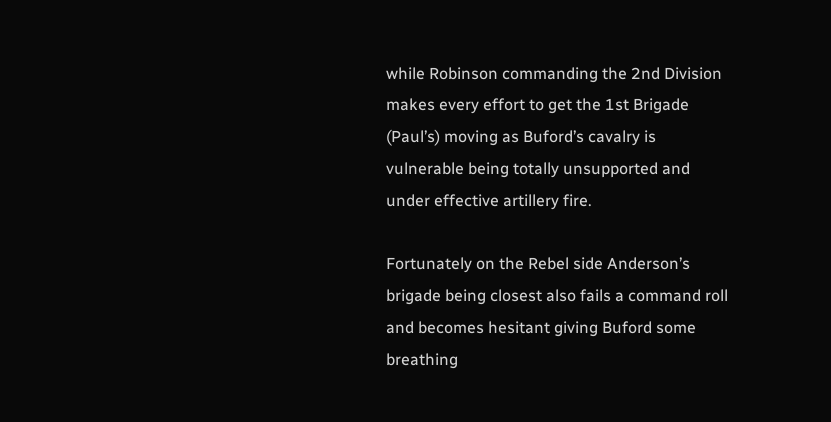while Robinson commanding the 2nd Division makes every effort to get the 1st Brigade (Paul’s) moving as Buford’s cavalry is vulnerable being totally unsupported and under effective artillery fire.

Fortunately on the Rebel side Anderson’s brigade being closest also fails a command roll and becomes hesitant giving Buford some breathing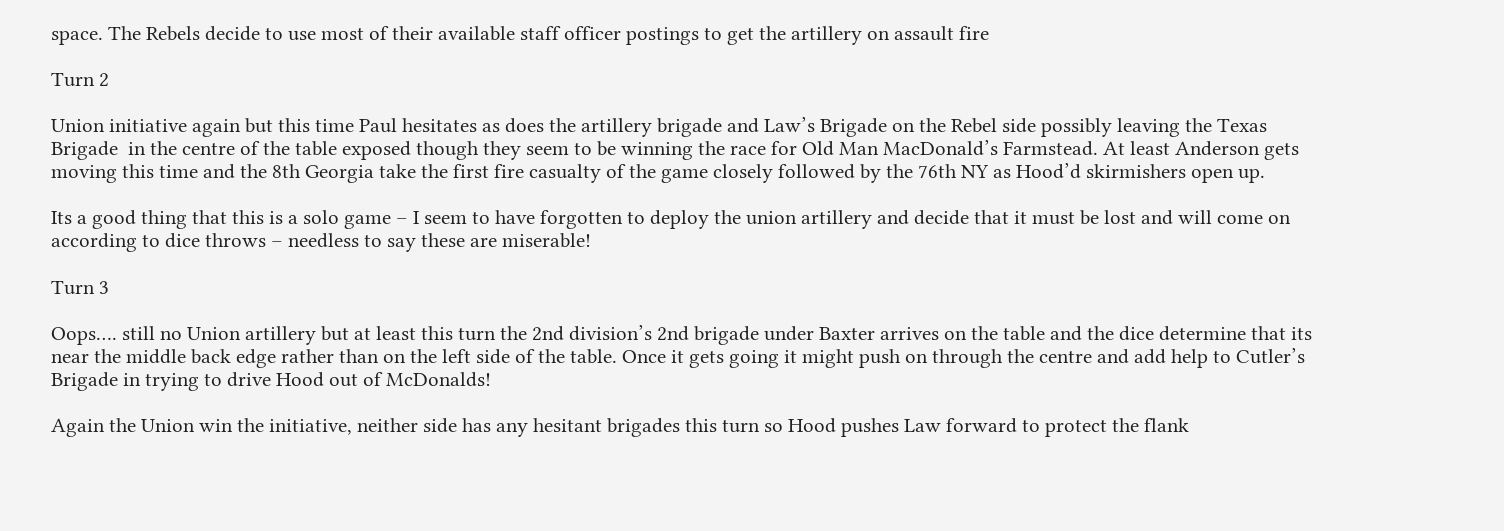space. The Rebels decide to use most of their available staff officer postings to get the artillery on assault fire

Turn 2

Union initiative again but this time Paul hesitates as does the artillery brigade and Law’s Brigade on the Rebel side possibly leaving the Texas Brigade  in the centre of the table exposed though they seem to be winning the race for Old Man MacDonald’s Farmstead. At least Anderson gets moving this time and the 8th Georgia take the first fire casualty of the game closely followed by the 76th NY as Hood’d skirmishers open up.

Its a good thing that this is a solo game – I seem to have forgotten to deploy the union artillery and decide that it must be lost and will come on according to dice throws – needless to say these are miserable!

Turn 3

Oops…. still no Union artillery but at least this turn the 2nd division’s 2nd brigade under Baxter arrives on the table and the dice determine that its near the middle back edge rather than on the left side of the table. Once it gets going it might push on through the centre and add help to Cutler’s Brigade in trying to drive Hood out of McDonalds!

Again the Union win the initiative, neither side has any hesitant brigades this turn so Hood pushes Law forward to protect the flank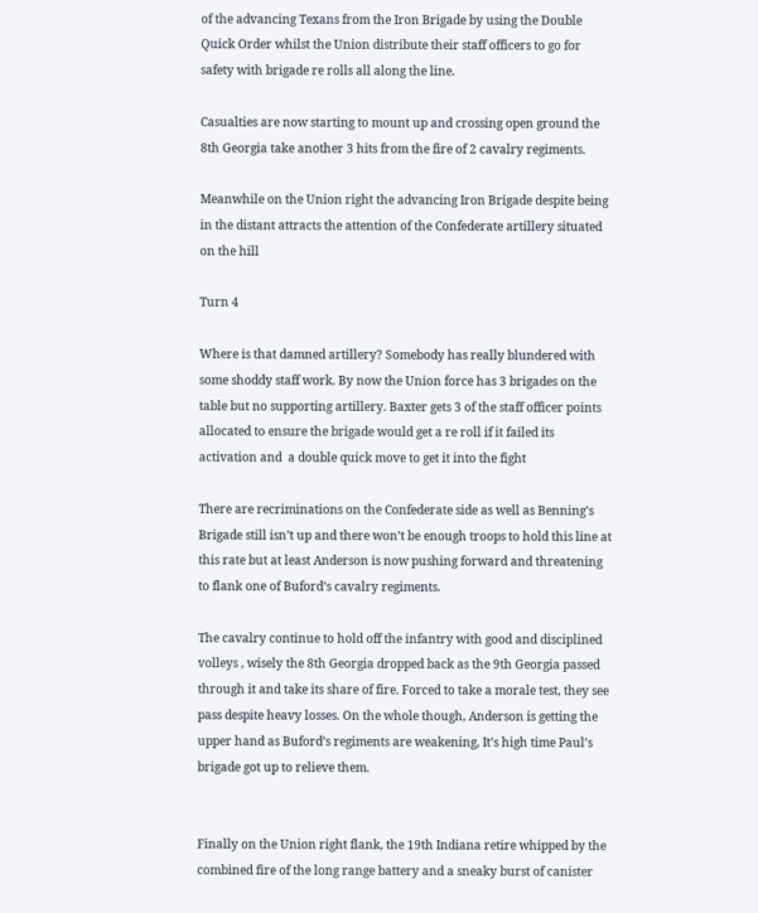of the advancing Texans from the Iron Brigade by using the Double Quick Order whilst the Union distribute their staff officers to go for safety with brigade re rolls all along the line.

Casualties are now starting to mount up and crossing open ground the 8th Georgia take another 3 hits from the fire of 2 cavalry regiments.

Meanwhile on the Union right the advancing Iron Brigade despite being in the distant attracts the attention of the Confederate artillery situated on the hill

Turn 4

Where is that damned artillery? Somebody has really blundered with some shoddy staff work. By now the Union force has 3 brigades on the table but no supporting artillery. Baxter gets 3 of the staff officer points allocated to ensure the brigade would get a re roll if it failed its activation and  a double quick move to get it into the fight

There are recriminations on the Confederate side as well as Benning’s Brigade still isn’t up and there won’t be enough troops to hold this line at this rate but at least Anderson is now pushing forward and threatening to flank one of Buford’s cavalry regiments.

The cavalry continue to hold off the infantry with good and disciplined volleys , wisely the 8th Georgia dropped back as the 9th Georgia passed through it and take its share of fire. Forced to take a morale test, they see pass despite heavy losses. On the whole though, Anderson is getting the upper hand as Buford’s regiments are weakening, It’s high time Paul’s brigade got up to relieve them.


Finally on the Union right flank, the 19th Indiana retire whipped by the combined fire of the long range battery and a sneaky burst of canister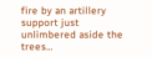fire by an artillery support just unlimbered aside the trees…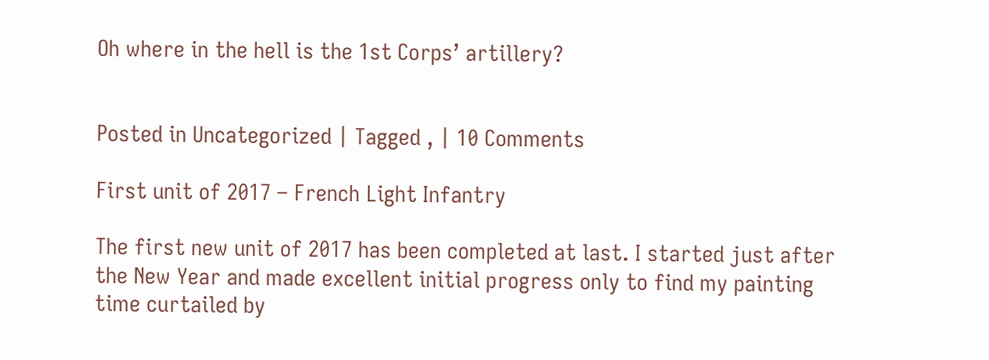Oh where in the hell is the 1st Corps’ artillery?


Posted in Uncategorized | Tagged , | 10 Comments

First unit of 2017 – French Light Infantry

The first new unit of 2017 has been completed at last. I started just after the New Year and made excellent initial progress only to find my painting time curtailed by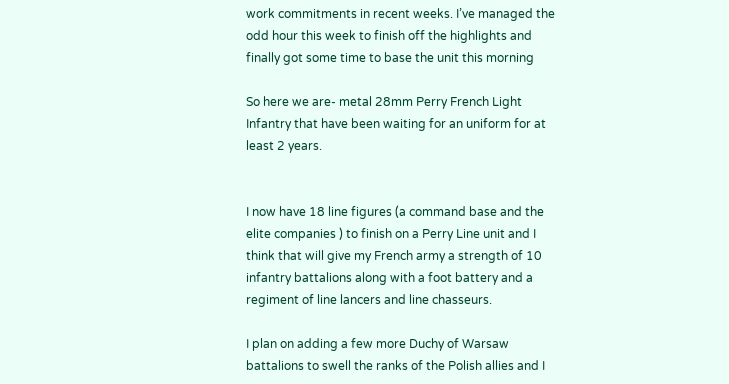work commitments in recent weeks. I’ve managed the odd hour this week to finish off the highlights and finally got some time to base the unit this morning

So here we are- metal 28mm Perry French Light Infantry that have been waiting for an uniform for at least 2 years.


I now have 18 line figures (a command base and the elite companies ) to finish on a Perry Line unit and I think that will give my French army a strength of 10 infantry battalions along with a foot battery and a regiment of line lancers and line chasseurs.

I plan on adding a few more Duchy of Warsaw battalions to swell the ranks of the Polish allies and I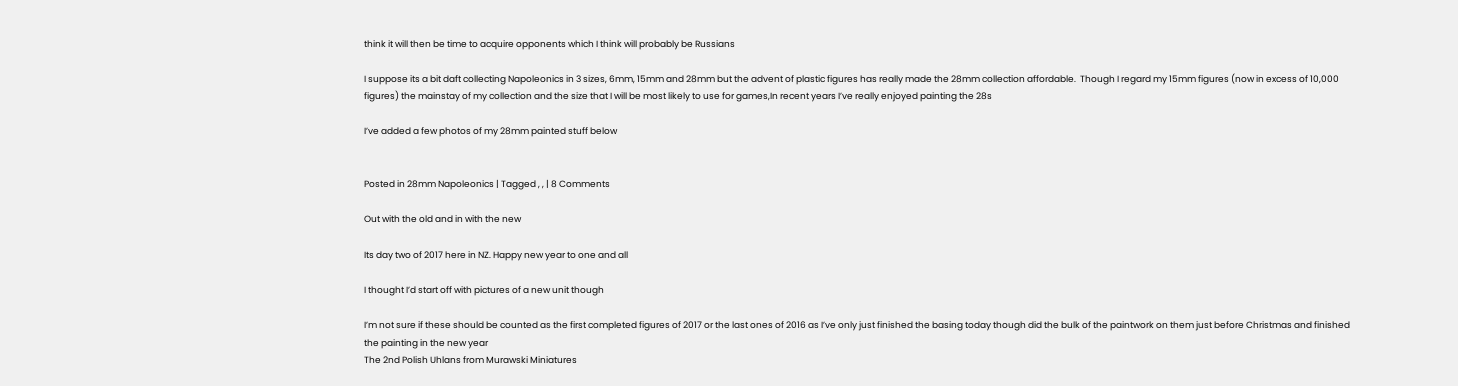think it will then be time to acquire opponents which I think will probably be Russians

I suppose its a bit daft collecting Napoleonics in 3 sizes, 6mm, 15mm and 28mm but the advent of plastic figures has really made the 28mm collection affordable.  Though I regard my 15mm figures (now in excess of 10,000 figures) the mainstay of my collection and the size that I will be most likely to use for games,In recent years I’ve really enjoyed painting the 28s

I’ve added a few photos of my 28mm painted stuff below


Posted in 28mm Napoleonics | Tagged , , | 8 Comments

Out with the old and in with the new

Its day two of 2017 here in NZ. Happy new year to one and all

I thought I’d start off with pictures of a new unit though

I’m not sure if these should be counted as the first completed figures of 2017 or the last ones of 2016 as I’ve only just finished the basing today though did the bulk of the paintwork on them just before Christmas and finished the painting in the new year
The 2nd Polish Uhlans from Murawski Miniatures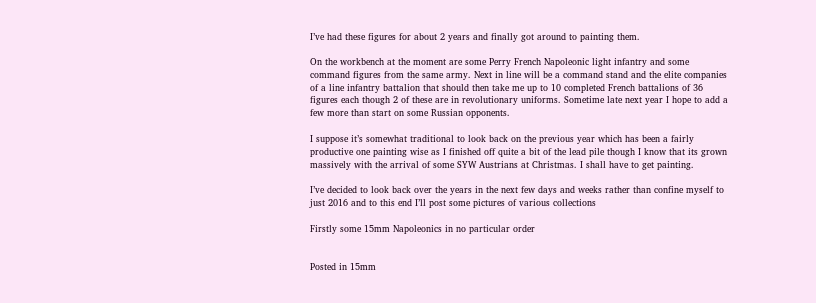I’ve had these figures for about 2 years and finally got around to painting them.

On the workbench at the moment are some Perry French Napoleonic light infantry and some command figures from the same army. Next in line will be a command stand and the elite companies of a line infantry battalion that should then take me up to 10 completed French battalions of 36 figures each though 2 of these are in revolutionary uniforms. Sometime late next year I hope to add a few more than start on some Russian opponents.

I suppose it’s somewhat traditional to look back on the previous year which has been a fairly productive one painting wise as I finished off quite a bit of the lead pile though I know that its grown massively with the arrival of some SYW Austrians at Christmas. I shall have to get painting.

I’ve decided to look back over the years in the next few days and weeks rather than confine myself to just 2016 and to this end I’ll post some pictures of various collections

Firstly some 15mm Napoleonics in no particular order


Posted in 15mm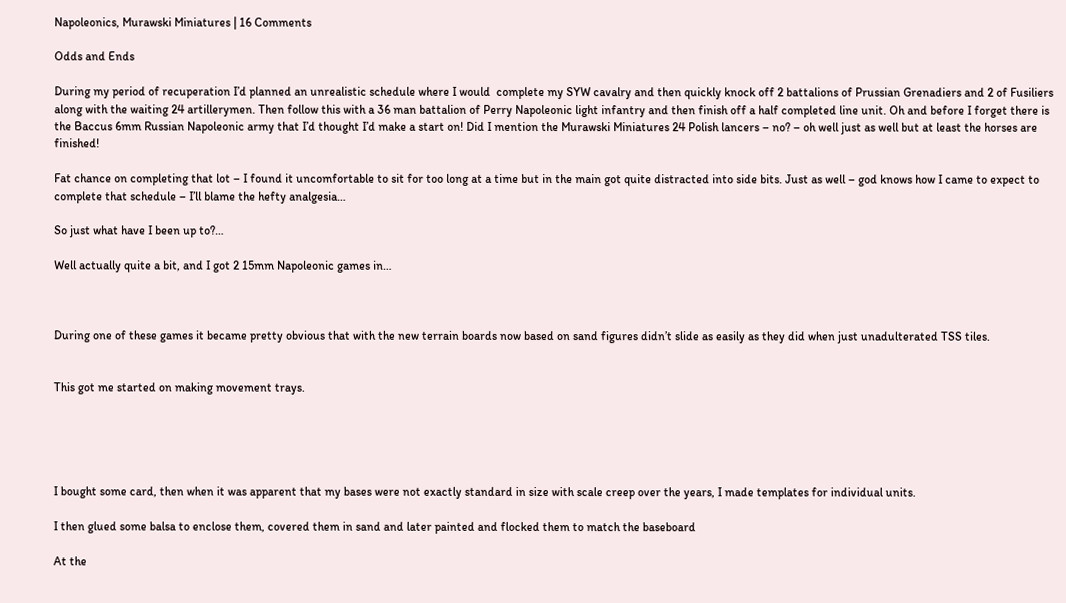Napoleonics, Murawski Miniatures | 16 Comments

Odds and Ends

During my period of recuperation I’d planned an unrealistic schedule where I would  complete my SYW cavalry and then quickly knock off 2 battalions of Prussian Grenadiers and 2 of Fusiliers along with the waiting 24 artillerymen. Then follow this with a 36 man battalion of Perry Napoleonic light infantry and then finish off a half completed line unit. Oh and before I forget there is the Baccus 6mm Russian Napoleonic army that I’d thought I’d make a start on! Did I mention the Murawski Miniatures 24 Polish lancers – no? – oh well just as well but at least the horses are finished!

Fat chance on completing that lot – I found it uncomfortable to sit for too long at a time but in the main got quite distracted into side bits. Just as well – god knows how I came to expect to complete that schedule – I’ll blame the hefty analgesia…

So just what have I been up to?…

Well actually quite a bit, and I got 2 15mm Napoleonic games in…



During one of these games it became pretty obvious that with the new terrain boards now based on sand figures didn’t slide as easily as they did when just unadulterated TSS tiles.


This got me started on making movement trays.





I bought some card, then when it was apparent that my bases were not exactly standard in size with scale creep over the years, I made templates for individual units.

I then glued some balsa to enclose them, covered them in sand and later painted and flocked them to match the baseboard

At the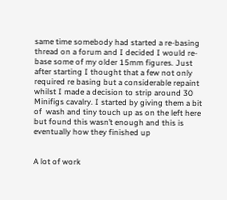same time somebody had started a re-basing thread on a forum and I decided I would re-base some of my older 15mm figures. Just after starting I thought that a few not only required re basing but a considerable repaint whilst I made a decision to strip around 30 Minifigs cavalry. I started by giving them a bit of  wash and tiny touch up as on the left here but found this wasn’t enough and this is eventually how they finished up


A lot of work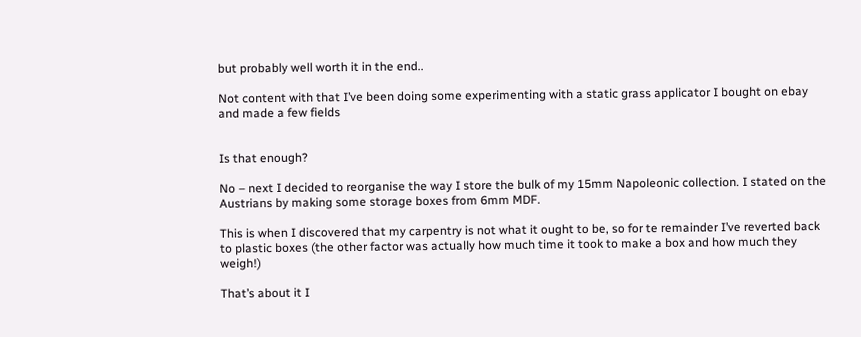but probably well worth it in the end..

Not content with that I’ve been doing some experimenting with a static grass applicator I bought on ebay and made a few fields


Is that enough?

No – next I decided to reorganise the way I store the bulk of my 15mm Napoleonic collection. I stated on the Austrians by making some storage boxes from 6mm MDF.

This is when I discovered that my carpentry is not what it ought to be, so for te remainder I’ve reverted back to plastic boxes (the other factor was actually how much time it took to make a box and how much they weigh!)

That’s about it I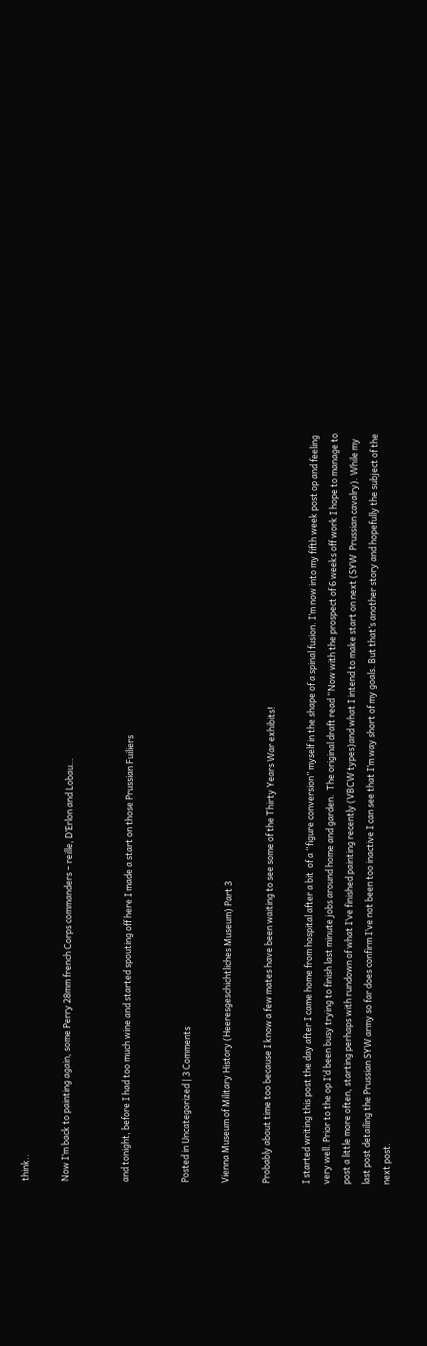think..

Now I’m back to painting again, some Perry 28mm french Corps commanders – reille, D’Erlon and Lobau…


and tonight, before I had too much wine and started spouting off here I made a start on those Prussian Fuiliers


Posted in Uncategorized | 3 Comments

Vienna Museum of Military History (Heeresgeschichtliches Museum) Part 3

Probably about time too because I know a few mates have been waiting to see some of the Thirty Years War exhibits!

I started writing this post the day after I came home from hospital after a bit  of a “figure conversion” myself in the shape of a spinal fusion. I’m now into my fifth week post op and feeling very well. Prior to the op I’d been busy trying to finish last minute jobs around home and garden.  The original draft read “Now with the prospect of 6 weeks off work I hope to manage to post a little more often, starting perhaps with rundown of what I’ve finished painting recently (VBCW types)and what I intend to make start on next (SYW  Prussian cavalry). While my last post detailing the Prussian SYW army so far does confirm I’ve not been too inactive I can see that I’m way short of my goals. But that’s another story and hopefully the subject of the next post.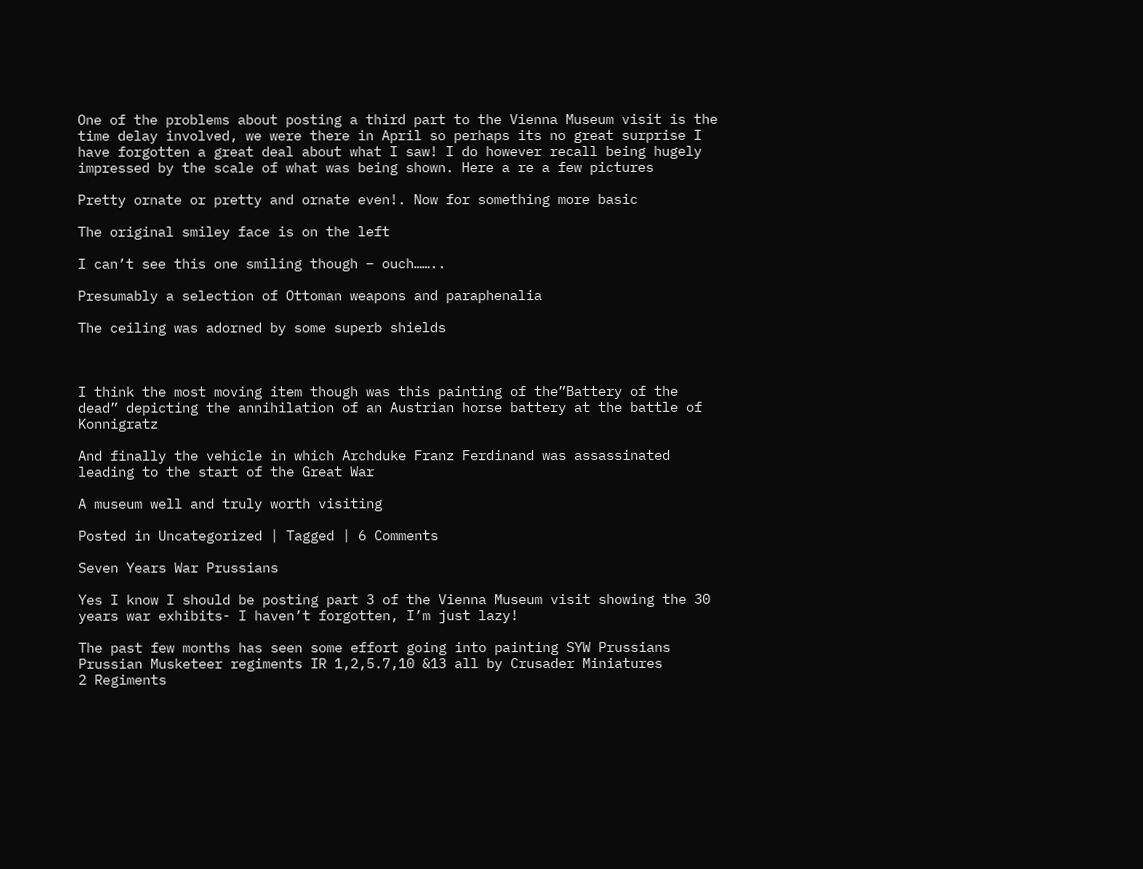One of the problems about posting a third part to the Vienna Museum visit is the time delay involved, we were there in April so perhaps its no great surprise I have forgotten a great deal about what I saw! I do however recall being hugely impressed by the scale of what was being shown. Here a re a few pictures

Pretty ornate or pretty and ornate even!. Now for something more basic

The original smiley face is on the left

I can’t see this one smiling though – ouch……..

Presumably a selection of Ottoman weapons and paraphenalia

The ceiling was adorned by some superb shields



I think the most moving item though was this painting of the”Battery of the dead” depicting the annihilation of an Austrian horse battery at the battle of Konnigratz

And finally the vehicle in which Archduke Franz Ferdinand was assassinated leading to the start of the Great War

A museum well and truly worth visiting

Posted in Uncategorized | Tagged | 6 Comments

Seven Years War Prussians

Yes I know I should be posting part 3 of the Vienna Museum visit showing the 30 years war exhibits- I haven’t forgotten, I’m just lazy!

The past few months has seen some effort going into painting SYW Prussians
Prussian Musketeer regiments IR 1,2,5.7,10 &13 all by Crusader Miniatures
2 Regiments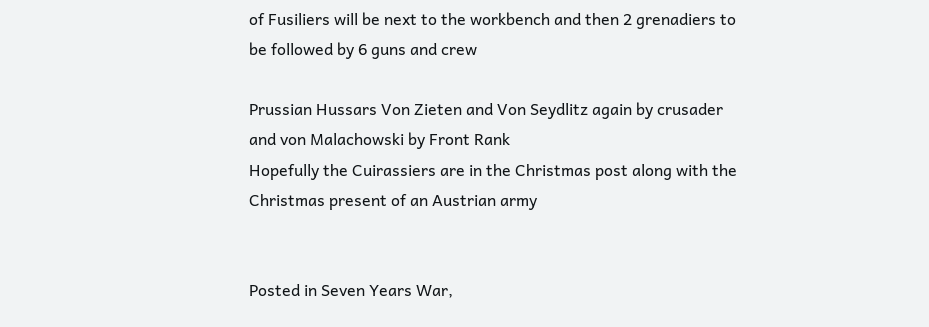of Fusiliers will be next to the workbench and then 2 grenadiers to be followed by 6 guns and crew

Prussian Hussars Von Zieten and Von Seydlitz again by crusader and von Malachowski by Front Rank
Hopefully the Cuirassiers are in the Christmas post along with the Christmas present of an Austrian army


Posted in Seven Years War,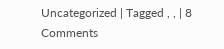Uncategorized | Tagged , , | 8 Comments